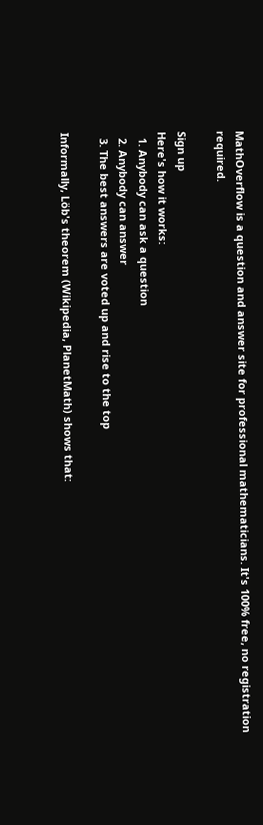MathOverflow is a question and answer site for professional mathematicians. It's 100% free, no registration required.

Sign up
Here's how it works:
  1. Anybody can ask a question
  2. Anybody can answer
  3. The best answers are voted up and rise to the top

Informally, Löb's theorem (Wikipedia, PlanetMath) shows that: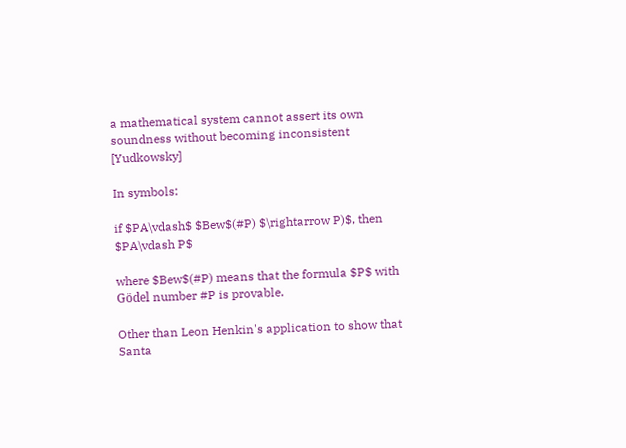a mathematical system cannot assert its own soundness without becoming inconsistent [Yudkowsky]

In symbols:

if $PA\vdash$ $Bew$(#P) $\rightarrow P)$, then $PA\vdash P$

where $Bew$(#P) means that the formula $P$ with Gödel number #P is provable.

Other than Leon Henkin's application to show that Santa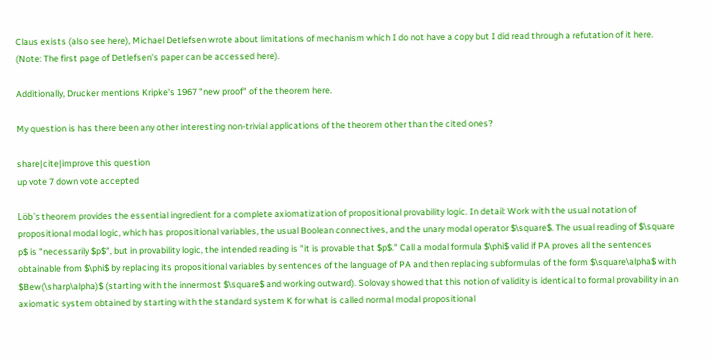Claus exists (also see here), Michael Detlefsen wrote about limitations of mechanism which I do not have a copy but I did read through a refutation of it here. (Note: The first page of Detlefsen's paper can be accessed here).

Additionally, Drucker mentions Kripke's 1967 "new proof" of the theorem here.

My question is has there been any other interesting non-trivial applications of the theorem other than the cited ones?

share|cite|improve this question
up vote 7 down vote accepted

Löb's theorem provides the essential ingredient for a complete axiomatization of propositional provability logic. In detail: Work with the usual notation of propositional modal logic, which has propositional variables, the usual Boolean connectives, and the unary modal operator $\square$. The usual reading of $\square p$ is "necessarily $p$", but in provability logic, the intended reading is "it is provable that $p$." Call a modal formula $\phi$ valid if PA proves all the sentences obtainable from $\phi$ by replacing its propositional variables by sentences of the language of PA and then replacing subformulas of the form $\square\alpha$ with $Bew(\sharp\alpha)$ (starting with the innermost $\square$ and working outward). Solovay showed that this notion of validity is identical to formal provability in an axiomatic system obtained by starting with the standard system K for what is called normal modal propositional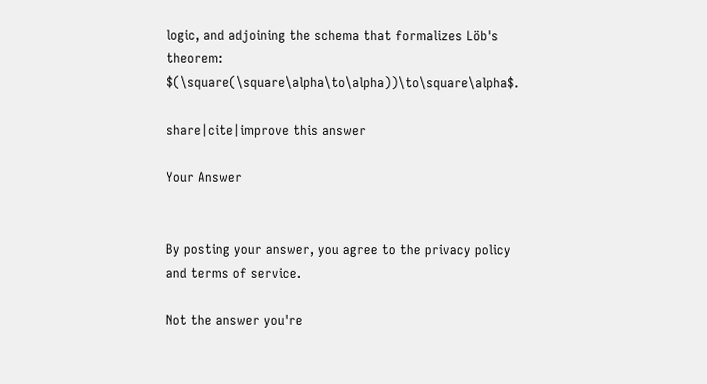logic, and adjoining the schema that formalizes Löb's theorem: $(\square(\square\alpha\to\alpha))\to\square\alpha$.

share|cite|improve this answer

Your Answer


By posting your answer, you agree to the privacy policy and terms of service.

Not the answer you're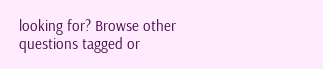looking for? Browse other questions tagged or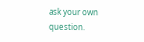ask your own question.